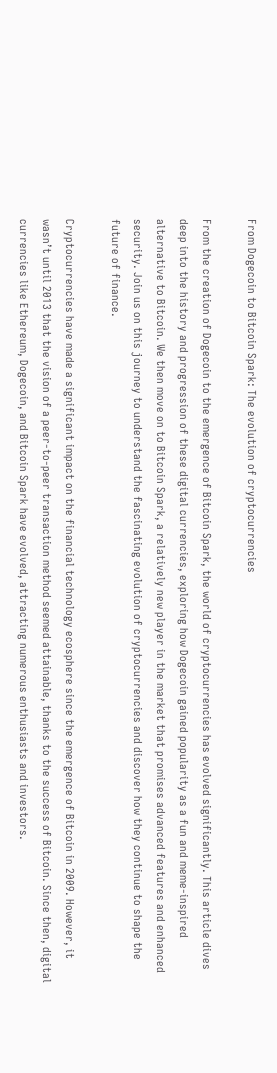From Dogecoin to Bitcoin Spark: The evolution of cryptocurrencies

From the creation of Dogecoin to the emergence of Bitcoin Spark, the world of cryptocurrencies has evolved significantly. This article dives deep into the history and progression of these digital currencies, exploring how Dogecoin gained popularity as a fun and meme-inspired alternative to Bitcoin. We then move on to Bitcoin Spark, a relatively new player in the market that promises advanced features and enhanced security. Join us on this journey to understand the fascinating evolution of cryptocurrencies and discover how they continue to shape the future of finance.

Cryptocurrencies have made a significant impact on the financial technology ecosphere since the emergence of Bitcoin in 2009. However, it wasn’t until 2013 that the vision of a peer-to-peer transaction method seemed attainable, thanks to the success of Bitcoin. Since then, digital currencies like Ethereum, Dogecoin, and Bitcoin Spark have evolved, attracting numerous enthusiasts and investors.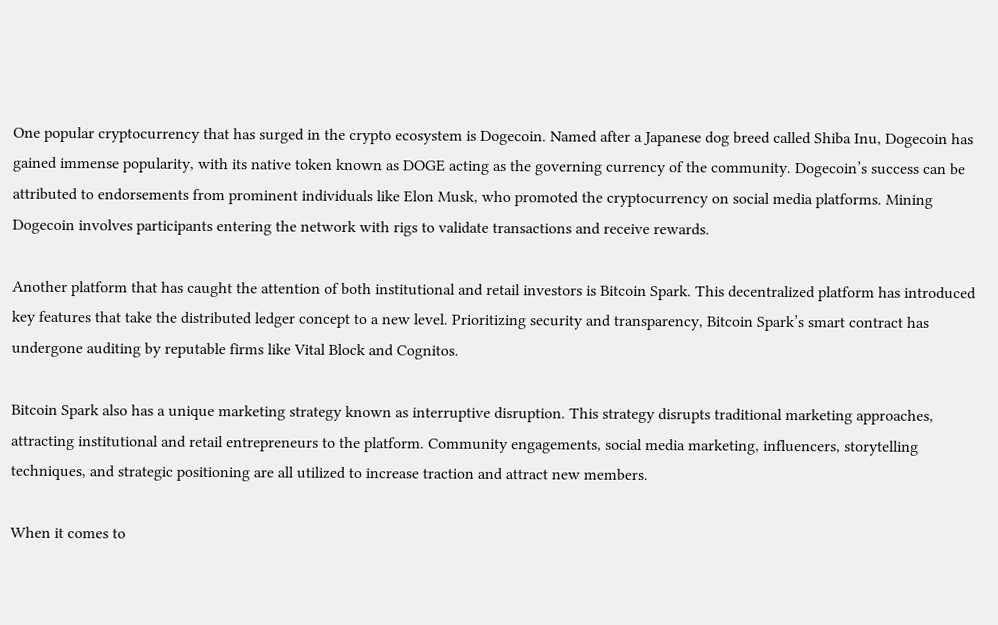One popular cryptocurrency that has surged in the crypto ecosystem is Dogecoin. Named after a Japanese dog breed called Shiba Inu, Dogecoin has gained immense popularity, with its native token known as DOGE acting as the governing currency of the community. Dogecoin’s success can be attributed to endorsements from prominent individuals like Elon Musk, who promoted the cryptocurrency on social media platforms. Mining Dogecoin involves participants entering the network with rigs to validate transactions and receive rewards.

Another platform that has caught the attention of both institutional and retail investors is Bitcoin Spark. This decentralized platform has introduced key features that take the distributed ledger concept to a new level. Prioritizing security and transparency, Bitcoin Spark’s smart contract has undergone auditing by reputable firms like Vital Block and Cognitos.

Bitcoin Spark also has a unique marketing strategy known as interruptive disruption. This strategy disrupts traditional marketing approaches, attracting institutional and retail entrepreneurs to the platform. Community engagements, social media marketing, influencers, storytelling techniques, and strategic positioning are all utilized to increase traction and attract new members.

When it comes to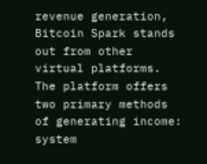revenue generation, Bitcoin Spark stands out from other virtual platforms. The platform offers two primary methods of generating income: system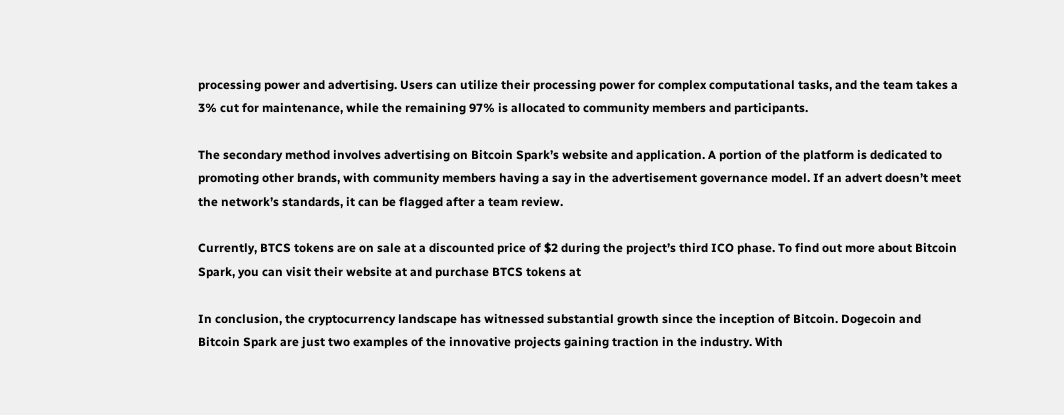processing power and advertising. Users can utilize their processing power for complex computational tasks, and the team takes a 3% cut for maintenance, while the remaining 97% is allocated to community members and participants.

The secondary method involves advertising on Bitcoin Spark’s website and application. A portion of the platform is dedicated to promoting other brands, with community members having a say in the advertisement governance model. If an advert doesn’t meet the network’s standards, it can be flagged after a team review.

Currently, BTCS tokens are on sale at a discounted price of $2 during the project’s third ICO phase. To find out more about Bitcoin Spark, you can visit their website at and purchase BTCS tokens at

In conclusion, the cryptocurrency landscape has witnessed substantial growth since the inception of Bitcoin. Dogecoin and Bitcoin Spark are just two examples of the innovative projects gaining traction in the industry. With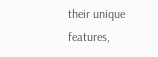their unique features,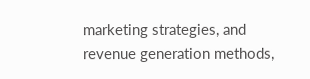marketing strategies, and revenue generation methods,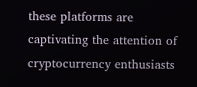these platforms are captivating the attention of cryptocurrency enthusiasts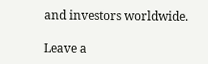and investors worldwide.

Leave a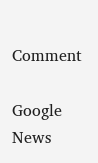Comment

Google News